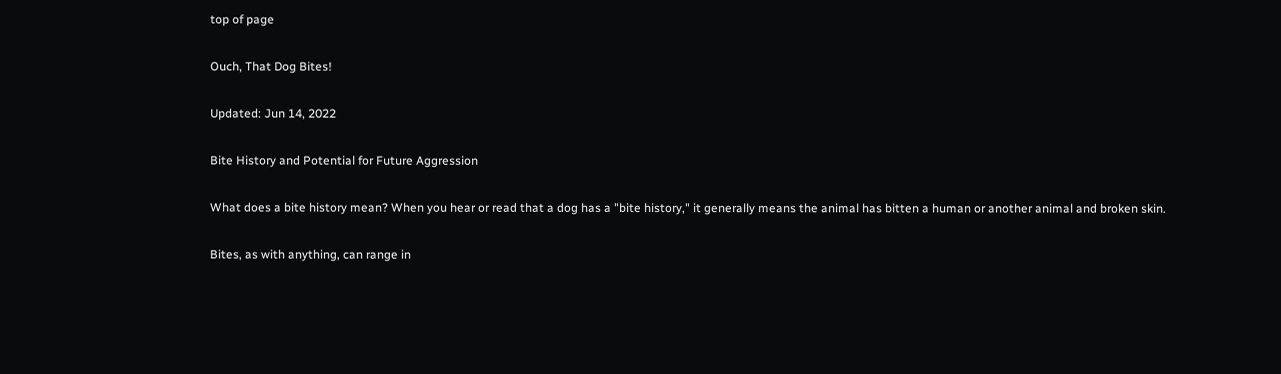top of page

Ouch, That Dog Bites!

Updated: Jun 14, 2022

Bite History and Potential for Future Aggression

What does a bite history mean? When you hear or read that a dog has a "bite history," it generally means the animal has bitten a human or another animal and broken skin.

Bites, as with anything, can range in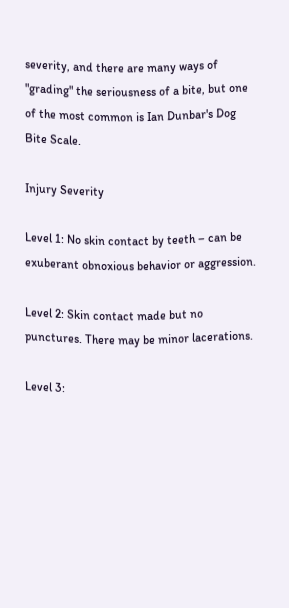severity, and there are many ways of "grading" the seriousness of a bite, but one of the most common is Ian Dunbar's Dog Bite Scale.

Injury Severity

Level 1: No skin contact by teeth – can be exuberant obnoxious behavior or aggression.

Level 2: Skin contact made but no punctures. There may be minor lacerations.

Level 3: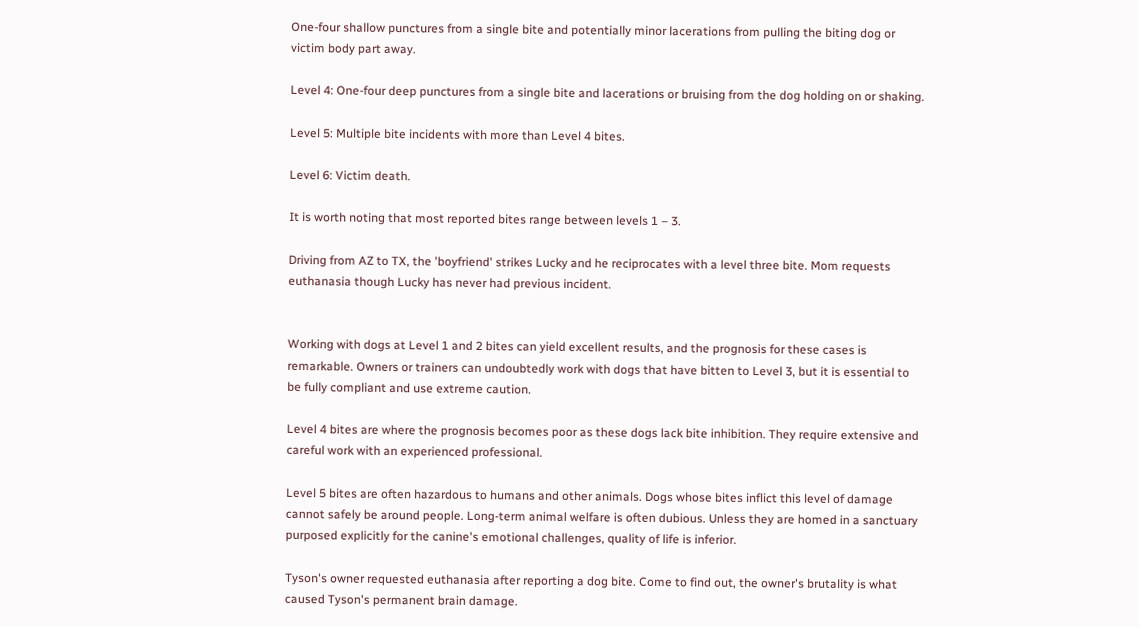One-four shallow punctures from a single bite and potentially minor lacerations from pulling the biting dog or victim body part away.

Level 4: One-four deep punctures from a single bite and lacerations or bruising from the dog holding on or shaking.

Level 5: Multiple bite incidents with more than Level 4 bites.

Level 6: Victim death.

It is worth noting that most reported bites range between levels 1 – 3.

Driving from AZ to TX, the 'boyfriend' strikes Lucky and he reciprocates with a level three bite. Mom requests euthanasia though Lucky has never had previous incident.


Working with dogs at Level 1 and 2 bites can yield excellent results, and the prognosis for these cases is remarkable. Owners or trainers can undoubtedly work with dogs that have bitten to Level 3, but it is essential to be fully compliant and use extreme caution.

Level 4 bites are where the prognosis becomes poor as these dogs lack bite inhibition. They require extensive and careful work with an experienced professional.

Level 5 bites are often hazardous to humans and other animals. Dogs whose bites inflict this level of damage cannot safely be around people. Long-term animal welfare is often dubious. Unless they are homed in a sanctuary purposed explicitly for the canine's emotional challenges, quality of life is inferior.

Tyson's owner requested euthanasia after reporting a dog bite. Come to find out, the owner's brutality is what caused Tyson's permanent brain damage.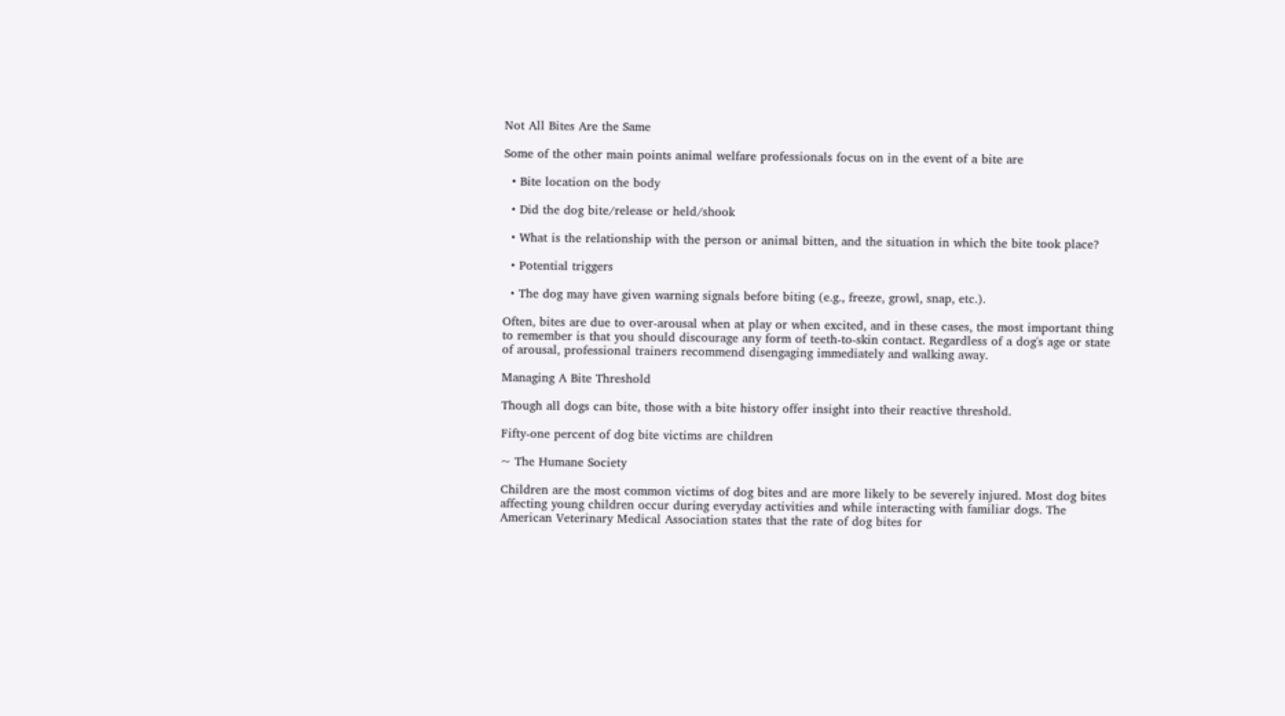Not All Bites Are the Same

Some of the other main points animal welfare professionals focus on in the event of a bite are

  • Bite location on the body

  • Did the dog bite/release or held/shook

  • What is the relationship with the person or animal bitten, and the situation in which the bite took place?

  • Potential triggers

  • The dog may have given warning signals before biting (e.g., freeze, growl, snap, etc.).

Often, bites are due to over-arousal when at play or when excited, and in these cases, the most important thing to remember is that you should discourage any form of teeth-to-skin contact. Regardless of a dog's age or state of arousal, professional trainers recommend disengaging immediately and walking away.

Managing A Bite Threshold

Though all dogs can bite, those with a bite history offer insight into their reactive threshold.

Fifty-one percent of dog bite victims are children

~ The Humane Society

Children are the most common victims of dog bites and are more likely to be severely injured. Most dog bites affecting young children occur during everyday activities and while interacting with familiar dogs. The American Veterinary Medical Association states that the rate of dog bites for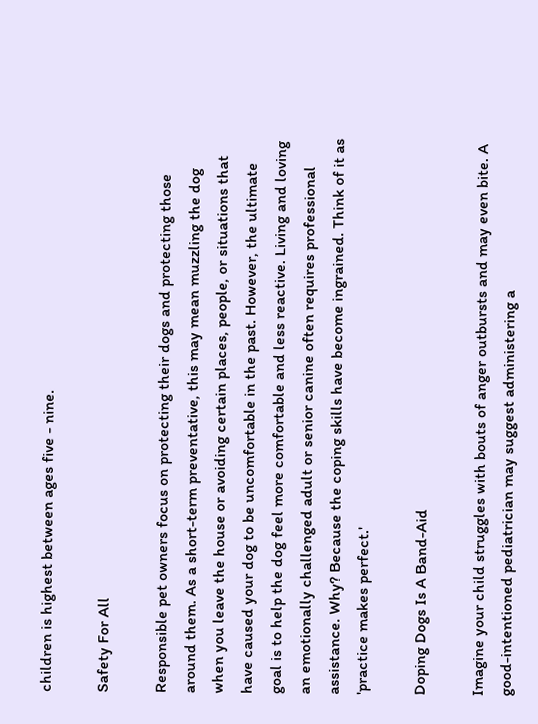children is highest between ages five - nine.

Safety For All

Responsible pet owners focus on protecting their dogs and protecting those around them. As a short-term preventative, this may mean muzzling the dog when you leave the house or avoiding certain places, people, or situations that have caused your dog to be uncomfortable in the past. However, the ultimate goal is to help the dog feel more comfortable and less reactive. Living and loving an emotionally challenged adult or senior canine often requires professional assistance. Why? Because the coping skills have become ingrained. Think of it as 'practice makes perfect.'

Doping Dogs Is A Band-Aid

Imagine your child struggles with bouts of anger outbursts and may even bite. A good-intentioned pediatrician may suggest administering a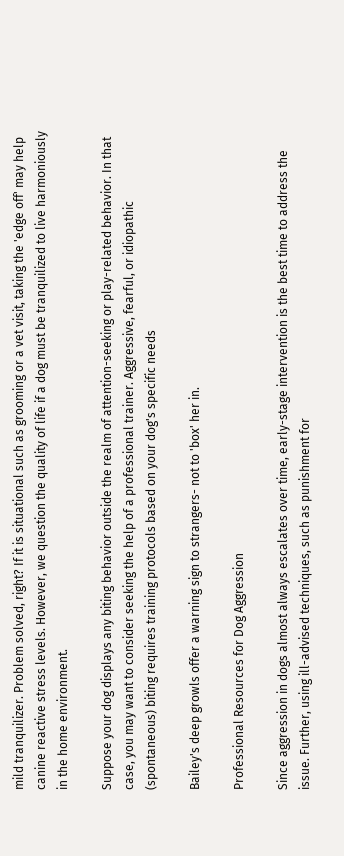mild tranquilizer. Problem solved, right? If it is situational such as grooming or a vet visit, taking the 'edge off' may help canine reactive stress levels. However, we question the quality of life if a dog must be tranquilized to live harmoniously in the home environment.

Suppose your dog displays any biting behavior outside the realm of attention-seeking or play-related behavior. In that case, you may want to consider seeking the help of a professional trainer. Aggressive, fearful, or idiopathic (spontaneous) biting requires training protocols based on your dog's specific needs

Bailey's deep growls offer a warning sign to strangers- not to 'box' her in.

Professional Resources for Dog Aggression

Since aggression in dogs almost always escalates over time, early-stage intervention is the best time to address the issue. Further, using ill-advised techniques, such as punishment for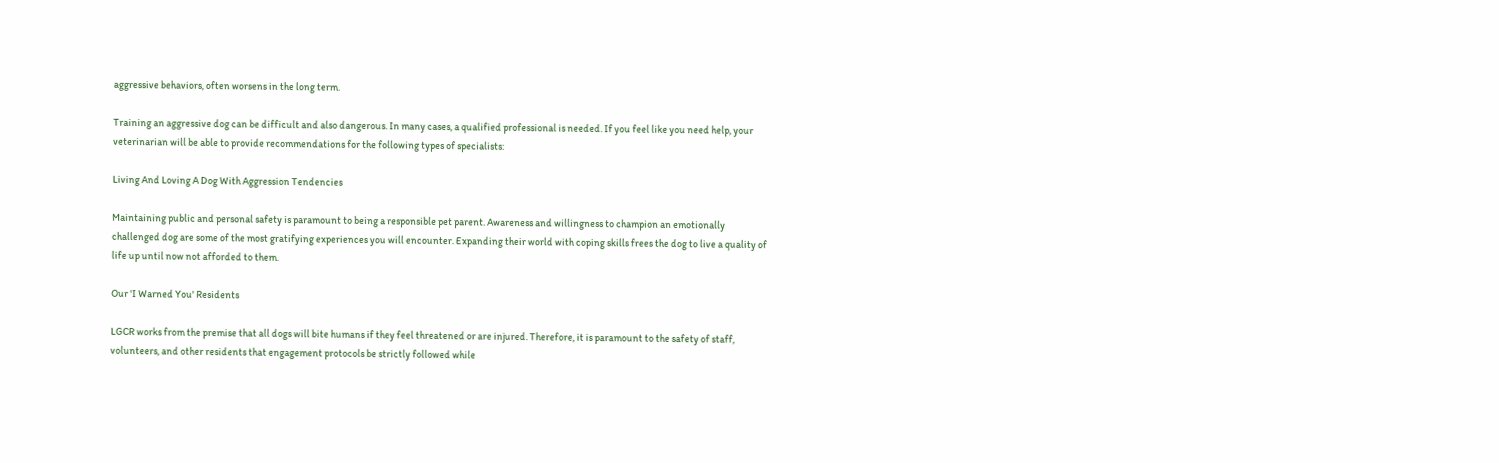aggressive behaviors, often worsens in the long term.

Training an aggressive dog can be difficult and also dangerous. In many cases, a qualified professional is needed. If you feel like you need help, your veterinarian will be able to provide recommendations for the following types of specialists:

Living And Loving A Dog With Aggression Tendencies

Maintaining public and personal safety is paramount to being a responsible pet parent. Awareness and willingness to champion an emotionally challenged dog are some of the most gratifying experiences you will encounter. Expanding their world with coping skills frees the dog to live a quality of life up until now not afforded to them.

Our 'I Warned You' Residents

LGCR works from the premise that all dogs will bite humans if they feel threatened or are injured. Therefore, it is paramount to the safety of staff, volunteers, and other residents that engagement protocols be strictly followed while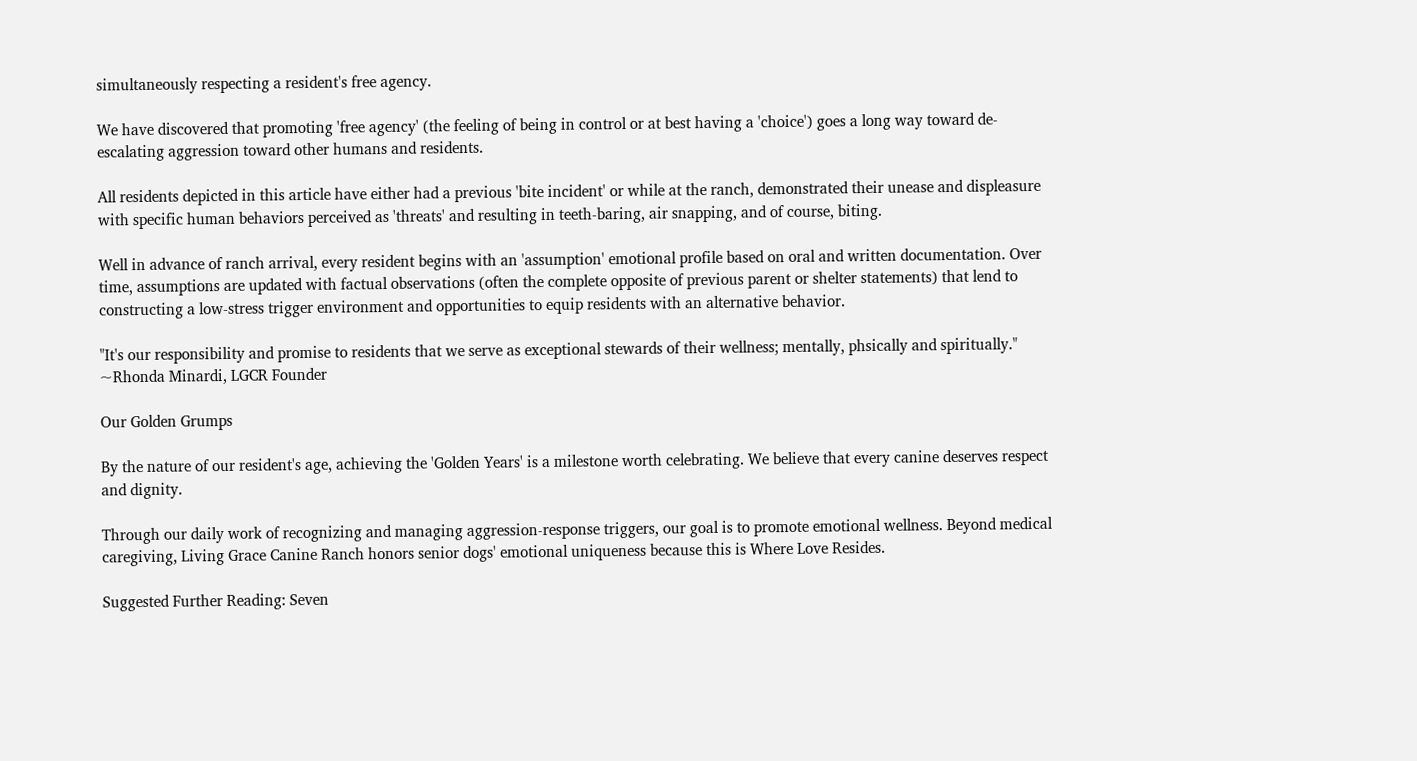simultaneously respecting a resident's free agency.

We have discovered that promoting 'free agency' (the feeling of being in control or at best having a 'choice') goes a long way toward de-escalating aggression toward other humans and residents.

All residents depicted in this article have either had a previous 'bite incident' or while at the ranch, demonstrated their unease and displeasure with specific human behaviors perceived as 'threats' and resulting in teeth-baring, air snapping, and of course, biting.

Well in advance of ranch arrival, every resident begins with an 'assumption' emotional profile based on oral and written documentation. Over time, assumptions are updated with factual observations (often the complete opposite of previous parent or shelter statements) that lend to constructing a low-stress trigger environment and opportunities to equip residents with an alternative behavior.

"It's our responsibility and promise to residents that we serve as exceptional stewards of their wellness; mentally, phsically and spiritually." ~Rhonda Minardi, LGCR Founder

Our Golden Grumps

By the nature of our resident's age, achieving the 'Golden Years' is a milestone worth celebrating. We believe that every canine deserves respect and dignity.

Through our daily work of recognizing and managing aggression-response triggers, our goal is to promote emotional wellness. Beyond medical caregiving, Living Grace Canine Ranch honors senior dogs' emotional uniqueness because this is Where Love Resides.

Suggested Further Reading: Seven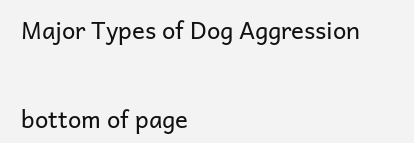Major Types of Dog Aggression


bottom of page